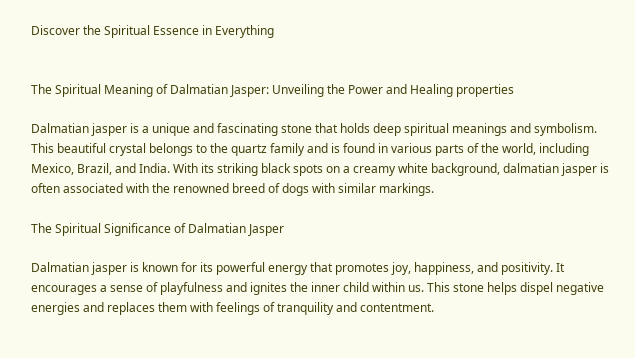Discover the Spiritual Essence in Everything


The Spiritual Meaning of Dalmatian Jasper: Unveiling the Power and Healing properties

Dalmatian jasper is a unique and fascinating stone that holds deep spiritual meanings and symbolism. This beautiful crystal belongs to the quartz family and is found in various parts of the world, including Mexico, Brazil, and India. With its striking black spots on a creamy white background, dalmatian jasper is often associated with the renowned breed of dogs with similar markings.

The Spiritual Significance of Dalmatian Jasper

Dalmatian jasper is known for its powerful energy that promotes joy, happiness, and positivity. It encourages a sense of playfulness and ignites the inner child within us. This stone helps dispel negative energies and replaces them with feelings of tranquility and contentment.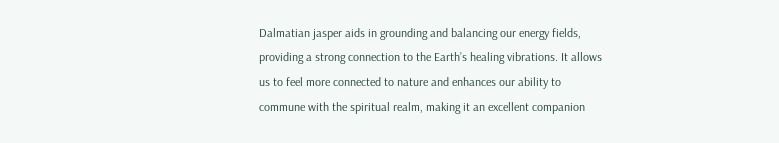Dalmatian jasper aids in grounding and balancing our energy fields, providing a strong connection to the Earth’s healing vibrations. It allows us to feel more connected to nature and enhances our ability to commune with the spiritual realm, making it an excellent companion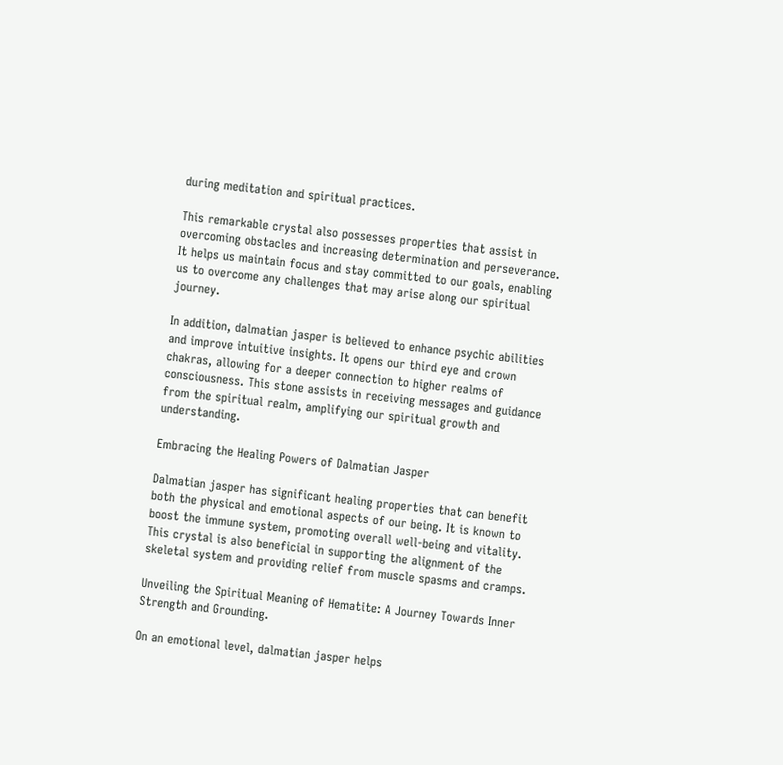during meditation and spiritual practices.

This remarkable crystal also possesses properties that assist in overcoming obstacles and increasing determination and perseverance. It helps us maintain focus and stay committed to our goals, enabling us to overcome any challenges that may arise along our spiritual journey.

In addition, dalmatian jasper is believed to enhance psychic abilities and improve intuitive insights. It opens our third eye and crown chakras, allowing for a deeper connection to higher realms of consciousness. This stone assists in receiving messages and guidance from the spiritual realm, amplifying our spiritual growth and understanding.

Embracing the Healing Powers of Dalmatian Jasper

Dalmatian jasper has significant healing properties that can benefit both the physical and emotional aspects of our being. It is known to boost the immune system, promoting overall well-being and vitality. This crystal is also beneficial in supporting the alignment of the skeletal system and providing relief from muscle spasms and cramps.

Unveiling the Spiritual Meaning of Hematite: A Journey Towards Inner Strength and Grounding.

On an emotional level, dalmatian jasper helps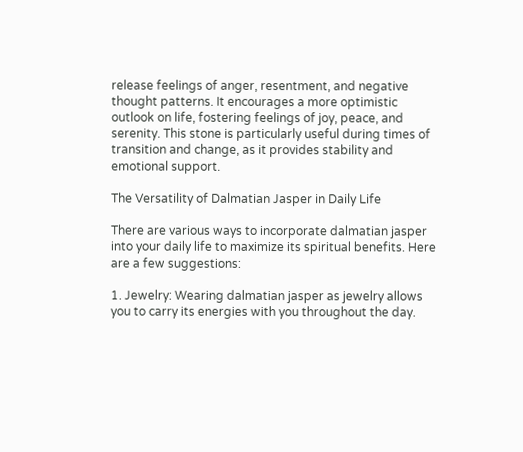release feelings of anger, resentment, and negative thought patterns. It encourages a more optimistic outlook on life, fostering feelings of joy, peace, and serenity. This stone is particularly useful during times of transition and change, as it provides stability and emotional support.

The Versatility of Dalmatian Jasper in Daily Life

There are various ways to incorporate dalmatian jasper into your daily life to maximize its spiritual benefits. Here are a few suggestions:

1. Jewelry: Wearing dalmatian jasper as jewelry allows you to carry its energies with you throughout the day.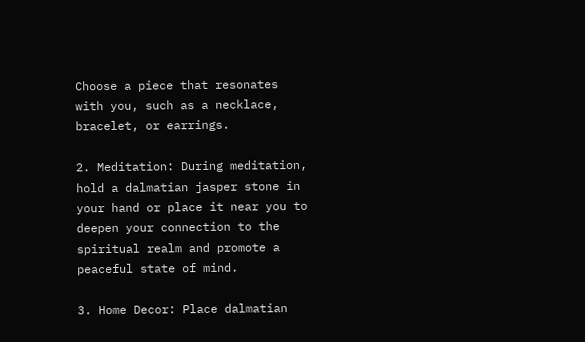Choose a piece that resonates with you, such as a necklace, bracelet, or earrings.

2. Meditation: During meditation, hold a dalmatian jasper stone in your hand or place it near you to deepen your connection to the spiritual realm and promote a peaceful state of mind.

3. Home Decor: Place dalmatian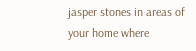jasper stones in areas of your home where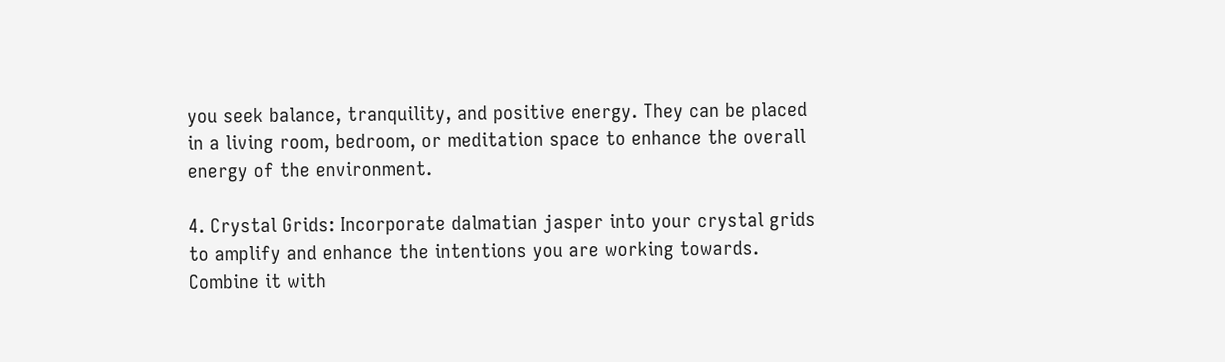you seek balance, tranquility, and positive energy. They can be placed in a living room, bedroom, or meditation space to enhance the overall energy of the environment.

4. Crystal Grids: Incorporate dalmatian jasper into your crystal grids to amplify and enhance the intentions you are working towards. Combine it with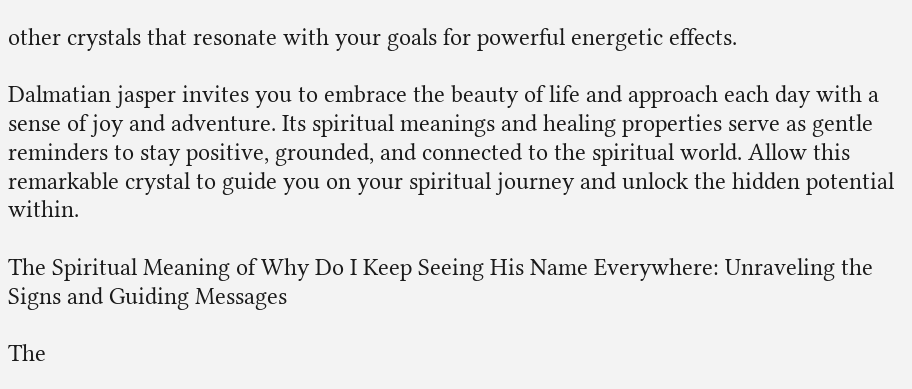other crystals that resonate with your goals for powerful energetic effects.

Dalmatian jasper invites you to embrace the beauty of life and approach each day with a sense of joy and adventure. Its spiritual meanings and healing properties serve as gentle reminders to stay positive, grounded, and connected to the spiritual world. Allow this remarkable crystal to guide you on your spiritual journey and unlock the hidden potential within.

The Spiritual Meaning of Why Do I Keep Seeing His Name Everywhere: Unraveling the Signs and Guiding Messages

The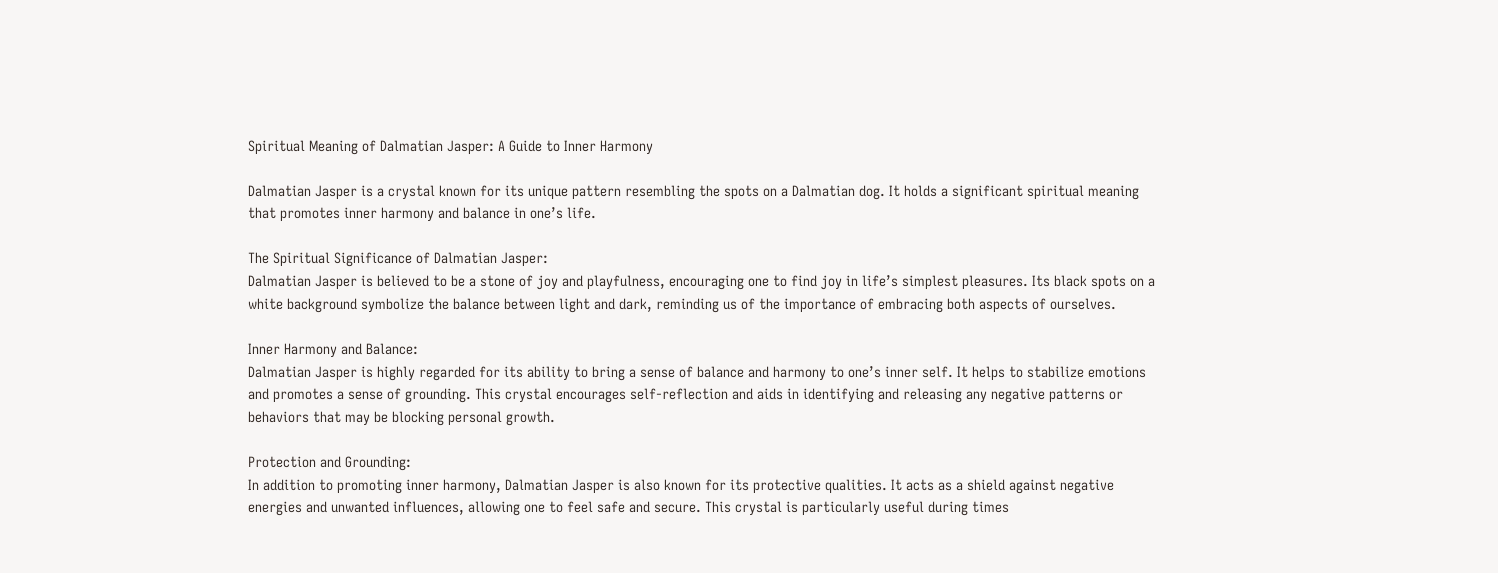Spiritual Meaning of Dalmatian Jasper: A Guide to Inner Harmony

Dalmatian Jasper is a crystal known for its unique pattern resembling the spots on a Dalmatian dog. It holds a significant spiritual meaning that promotes inner harmony and balance in one’s life.

The Spiritual Significance of Dalmatian Jasper:
Dalmatian Jasper is believed to be a stone of joy and playfulness, encouraging one to find joy in life’s simplest pleasures. Its black spots on a white background symbolize the balance between light and dark, reminding us of the importance of embracing both aspects of ourselves.

Inner Harmony and Balance:
Dalmatian Jasper is highly regarded for its ability to bring a sense of balance and harmony to one’s inner self. It helps to stabilize emotions and promotes a sense of grounding. This crystal encourages self-reflection and aids in identifying and releasing any negative patterns or behaviors that may be blocking personal growth.

Protection and Grounding:
In addition to promoting inner harmony, Dalmatian Jasper is also known for its protective qualities. It acts as a shield against negative energies and unwanted influences, allowing one to feel safe and secure. This crystal is particularly useful during times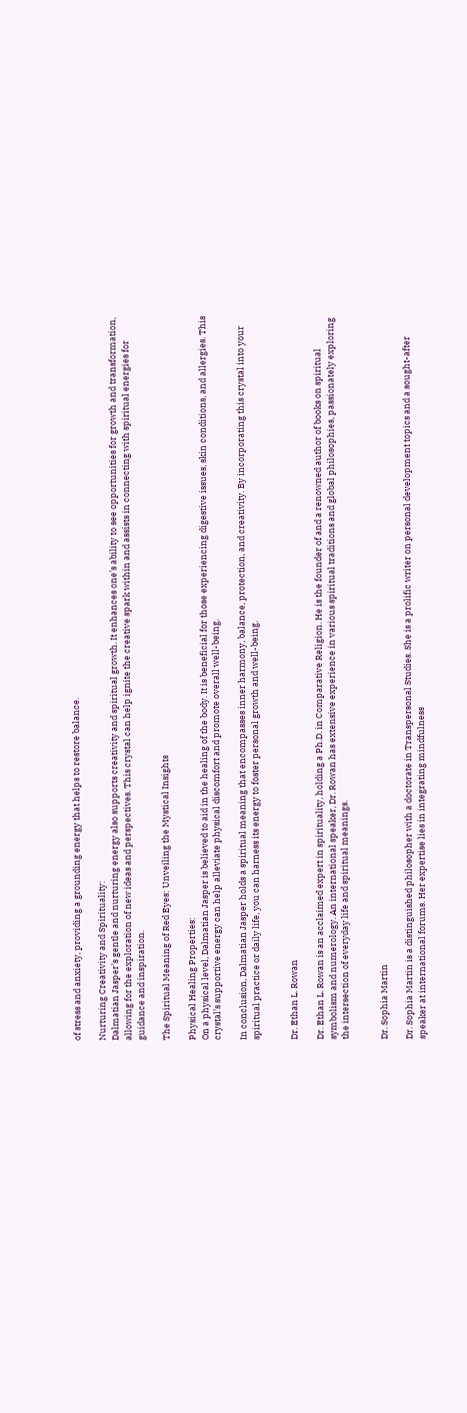of stress and anxiety, providing a grounding energy that helps to restore balance.

Nurturing Creativity and Spirituality:
Dalmatian Jasper’s gentle and nurturing energy also supports creativity and spiritual growth. It enhances one’s ability to see opportunities for growth and transformation, allowing for the exploration of new ideas and perspectives. This crystal can help ignite the creative spark within and assists in connecting with spiritual energies for guidance and inspiration.

The Spiritual Meaning of Red Eyes: Unveiling the Mystical Insights

Physical Healing Properties:
On a physical level, Dalmatian Jasper is believed to aid in the healing of the body. It is beneficial for those experiencing digestive issues, skin conditions, and allergies. This crystal’s supportive energy can help alleviate physical discomfort and promote overall well-being.

In conclusion, Dalmatian Jasper holds a spiritual meaning that encompasses inner harmony, balance, protection, and creativity. By incorporating this crystal into your spiritual practice or daily life, you can harness its energy to foster personal growth and well-being.


Dr. Ethan L. Rowan

Dr. Ethan L. Rowan is an acclaimed expert in spirituality, holding a Ph.D. in Comparative Religion. He is the founder of and a renowned author of books on spiritual symbolism and numerology. An international speaker, Dr. Rowan has extensive experience in various spiritual traditions and global philosophies, passionately exploring the intersection of everyday life and spiritual meanings.


Dr. Sophia Martin

Dr. Sophia Martin is a distinguished philosopher with a doctorate in Transpersonal Studies. She is a prolific writer on personal development topics and a sought-after speaker at international forums. Her expertise lies in integrating mindfulness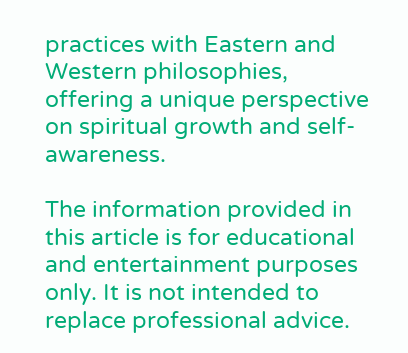practices with Eastern and Western philosophies, offering a unique perspective on spiritual growth and self-awareness.

The information provided in this article is for educational and entertainment purposes only. It is not intended to replace professional advice.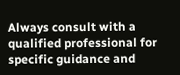Always consult with a qualified professional for specific guidance and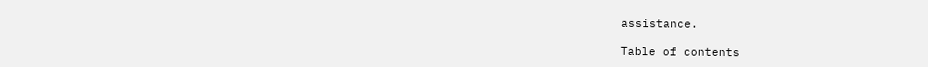assistance.

Table of contents